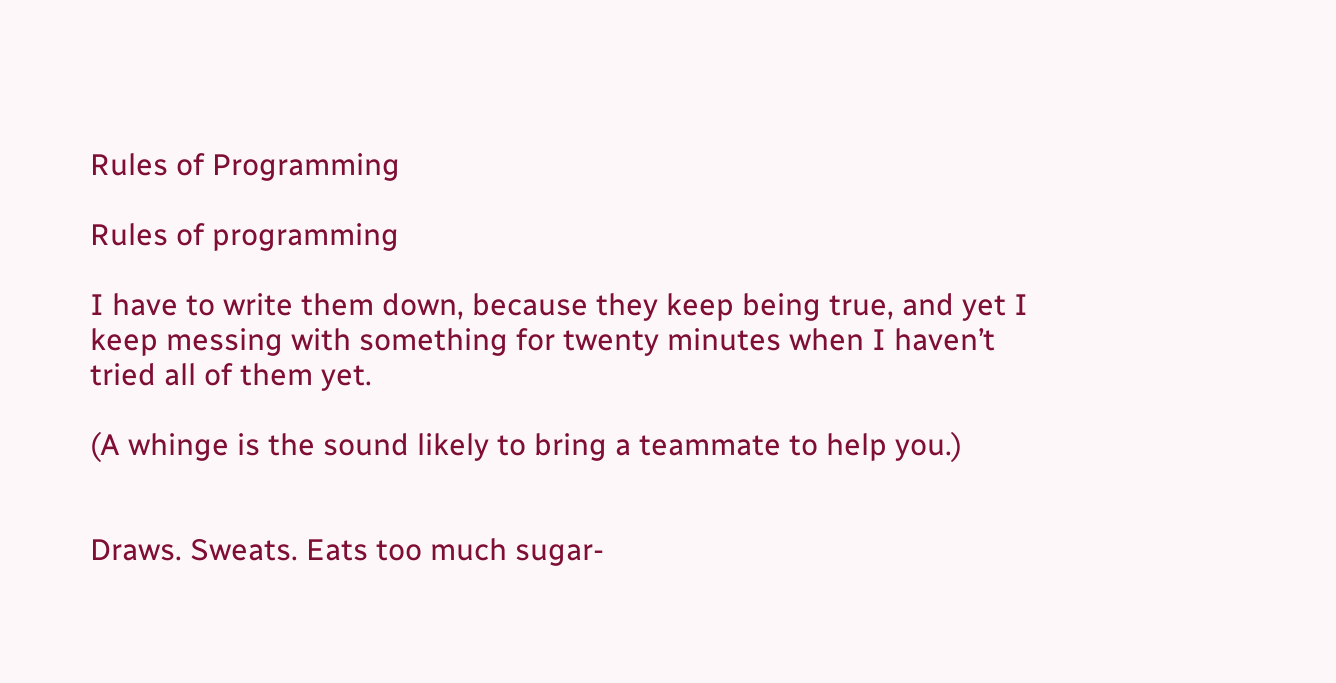Rules of Programming

Rules of programming

I have to write them down, because they keep being true, and yet I keep messing with something for twenty minutes when I haven’t tried all of them yet.

(A whinge is the sound likely to bring a teammate to help you.)


Draws. Sweats. Eats too much sugar-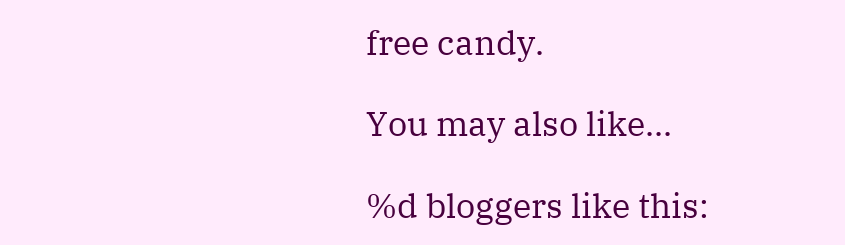free candy.

You may also like...

%d bloggers like this: